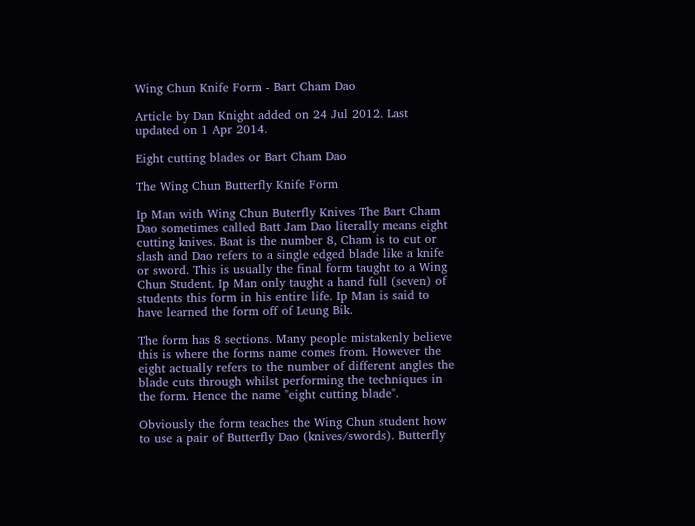Wing Chun Knife Form - Bart Cham Dao

Article by Dan Knight added on 24 Jul 2012. Last updated on 1 Apr 2014.

Eight cutting blades or Bart Cham Dao

The Wing Chun Butterfly Knife Form

Ip Man with Wing Chun Buterfly Knives The Bart Cham Dao sometimes called Batt Jam Dao literally means eight cutting knives. Baat is the number 8, Cham is to cut or slash and Dao refers to a single edged blade like a knife or sword. This is usually the final form taught to a Wing Chun Student. Ip Man only taught a hand full (seven) of students this form in his entire life. Ip Man is said to have learned the form off of Leung Bik.

The form has 8 sections. Many people mistakenly believe this is where the forms name comes from. However the eight actually refers to the number of different angles the blade cuts through whilst performing the techniques in the form. Hence the name "eight cutting blade".

Obviously the form teaches the Wing Chun student how to use a pair of Butterfly Dao (knives/swords). Butterfly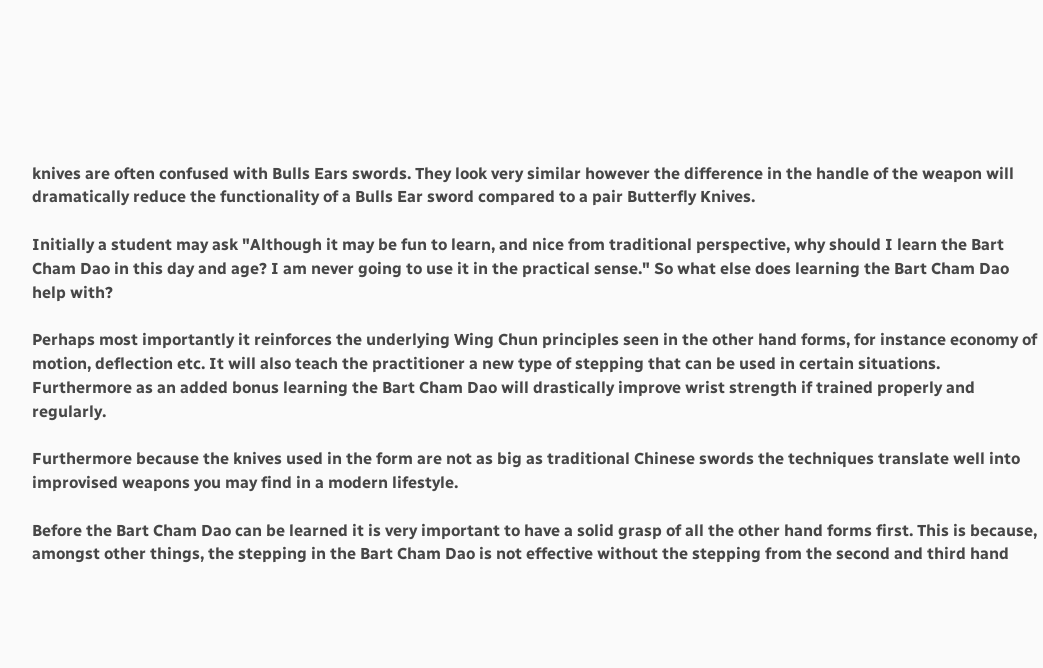knives are often confused with Bulls Ears swords. They look very similar however the difference in the handle of the weapon will dramatically reduce the functionality of a Bulls Ear sword compared to a pair Butterfly Knives.

Initially a student may ask "Although it may be fun to learn, and nice from traditional perspective, why should I learn the Bart Cham Dao in this day and age? I am never going to use it in the practical sense." So what else does learning the Bart Cham Dao help with?

Perhaps most importantly it reinforces the underlying Wing Chun principles seen in the other hand forms, for instance economy of motion, deflection etc. It will also teach the practitioner a new type of stepping that can be used in certain situations. Furthermore as an added bonus learning the Bart Cham Dao will drastically improve wrist strength if trained properly and regularly.

Furthermore because the knives used in the form are not as big as traditional Chinese swords the techniques translate well into improvised weapons you may find in a modern lifestyle.

Before the Bart Cham Dao can be learned it is very important to have a solid grasp of all the other hand forms first. This is because, amongst other things, the stepping in the Bart Cham Dao is not effective without the stepping from the second and third hand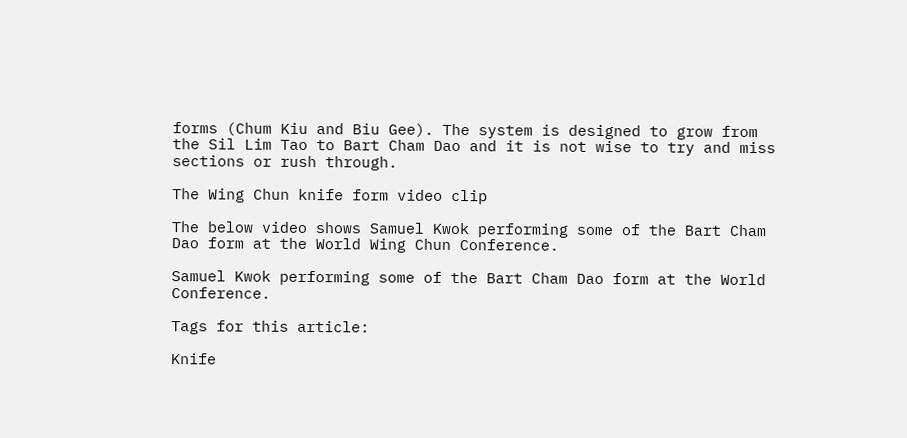forms (Chum Kiu and Biu Gee). The system is designed to grow from the Sil Lim Tao to Bart Cham Dao and it is not wise to try and miss sections or rush through.

The Wing Chun knife form video clip

The below video shows Samuel Kwok performing some of the Bart Cham Dao form at the World Wing Chun Conference.

Samuel Kwok performing some of the Bart Cham Dao form at the World Conference.

Tags for this article:

Knife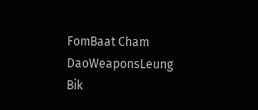FomBaat Cham DaoWeaponsLeung Bik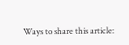Ways to share this article: